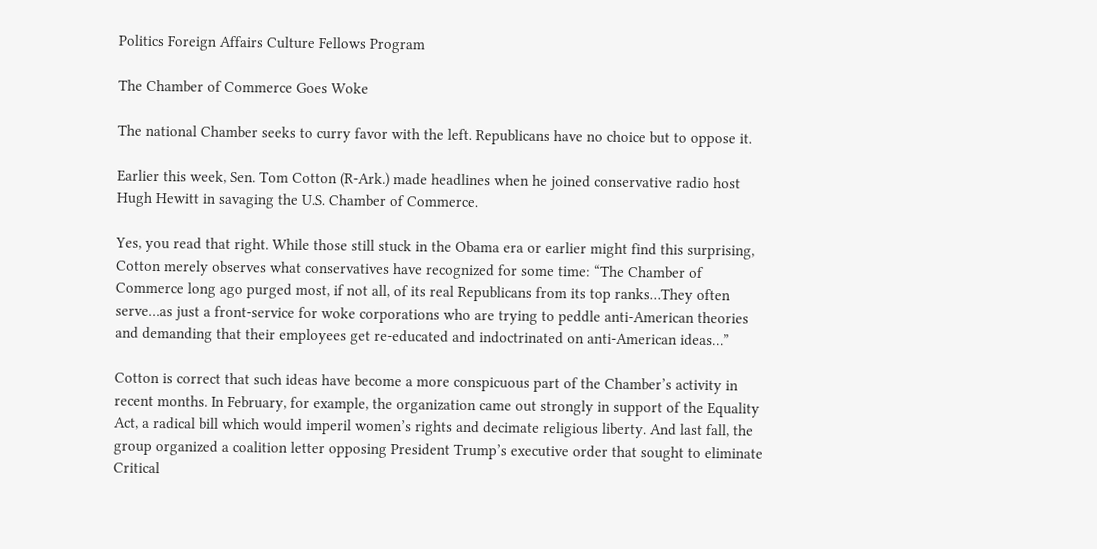Politics Foreign Affairs Culture Fellows Program

The Chamber of Commerce Goes Woke

The national Chamber seeks to curry favor with the left. Republicans have no choice but to oppose it.

Earlier this week, Sen. Tom Cotton (R-Ark.) made headlines when he joined conservative radio host Hugh Hewitt in savaging the U.S. Chamber of Commerce.

Yes, you read that right. While those still stuck in the Obama era or earlier might find this surprising, Cotton merely observes what conservatives have recognized for some time: “The Chamber of Commerce long ago purged most, if not all, of its real Republicans from its top ranks…They often serve…as just a front-service for woke corporations who are trying to peddle anti-American theories and demanding that their employees get re-educated and indoctrinated on anti-American ideas…”

Cotton is correct that such ideas have become a more conspicuous part of the Chamber’s activity in recent months. In February, for example, the organization came out strongly in support of the Equality Act, a radical bill which would imperil women’s rights and decimate religious liberty. And last fall, the group organized a coalition letter opposing President Trump’s executive order that sought to eliminate Critical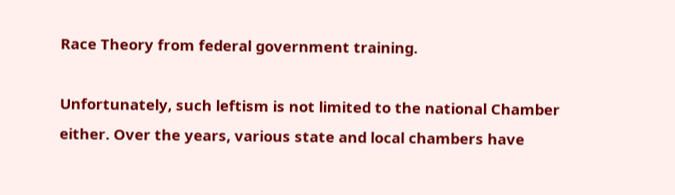Race Theory from federal government training.

Unfortunately, such leftism is not limited to the national Chamber either. Over the years, various state and local chambers have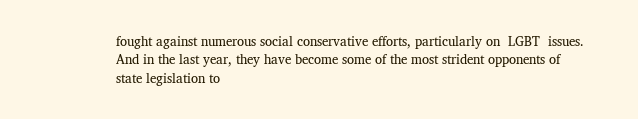fought against numerous social conservative efforts, particularly on  LGBT  issues. And in the last year, they have become some of the most strident opponents of state legislation to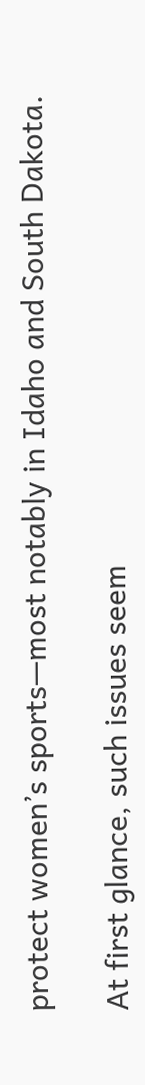protect women’s sports—most notably in Idaho and South Dakota.

At first glance, such issues seem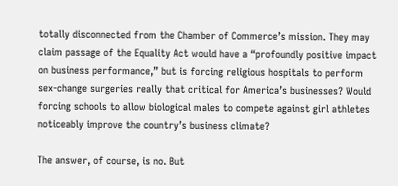totally disconnected from the Chamber of Commerce’s mission. They may claim passage of the Equality Act would have a “profoundly positive impact on business performance,” but is forcing religious hospitals to perform sex-change surgeries really that critical for America’s businesses? Would forcing schools to allow biological males to compete against girl athletes noticeably improve the country’s business climate?

The answer, of course, is no. But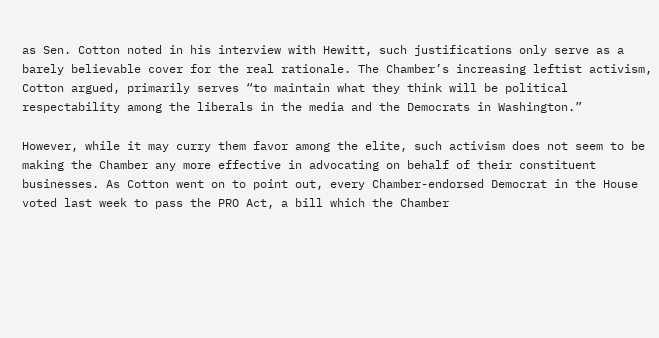as Sen. Cotton noted in his interview with Hewitt, such justifications only serve as a barely believable cover for the real rationale. The Chamber’s increasing leftist activism, Cotton argued, primarily serves “to maintain what they think will be political respectability among the liberals in the media and the Democrats in Washington.”

However, while it may curry them favor among the elite, such activism does not seem to be making the Chamber any more effective in advocating on behalf of their constituent businesses. As Cotton went on to point out, every Chamber-endorsed Democrat in the House voted last week to pass the PRO Act, a bill which the Chamber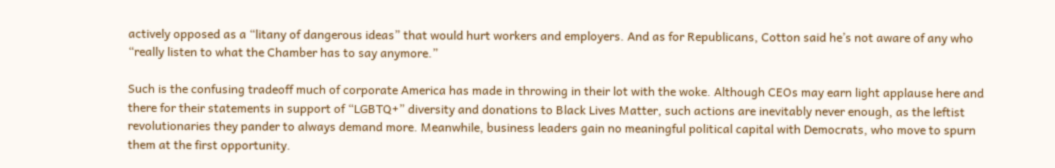actively opposed as a “litany of dangerous ideas” that would hurt workers and employers. And as for Republicans, Cotton said he’s not aware of any who “really listen to what the Chamber has to say anymore.”

Such is the confusing tradeoff much of corporate America has made in throwing in their lot with the woke. Although CEOs may earn light applause here and there for their statements in support of “LGBTQ+” diversity and donations to Black Lives Matter, such actions are inevitably never enough, as the leftist revolutionaries they pander to always demand more. Meanwhile, business leaders gain no meaningful political capital with Democrats, who move to spurn them at the first opportunity.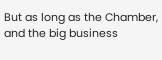But as long as the Chamber, and the big business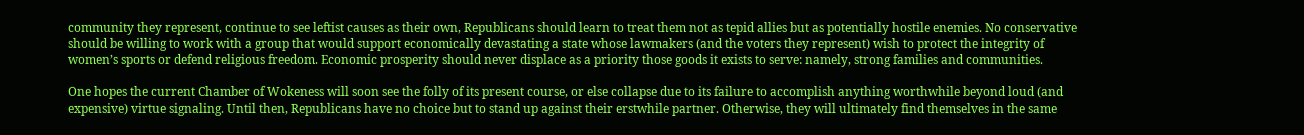community they represent, continue to see leftist causes as their own, Republicans should learn to treat them not as tepid allies but as potentially hostile enemies. No conservative should be willing to work with a group that would support economically devastating a state whose lawmakers (and the voters they represent) wish to protect the integrity of women’s sports or defend religious freedom. Economic prosperity should never displace as a priority those goods it exists to serve: namely, strong families and communities.

One hopes the current Chamber of Wokeness will soon see the folly of its present course, or else collapse due to its failure to accomplish anything worthwhile beyond loud (and expensive) virtue signaling. Until then, Republicans have no choice but to stand up against their erstwhile partner. Otherwise, they will ultimately find themselves in the same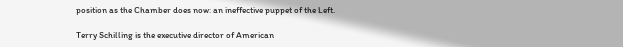position as the Chamber does now: an ineffective puppet of the Left.

Terry Schilling is the executive director of American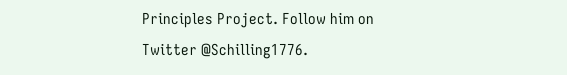Principles Project. Follow him on Twitter @Schilling1776.